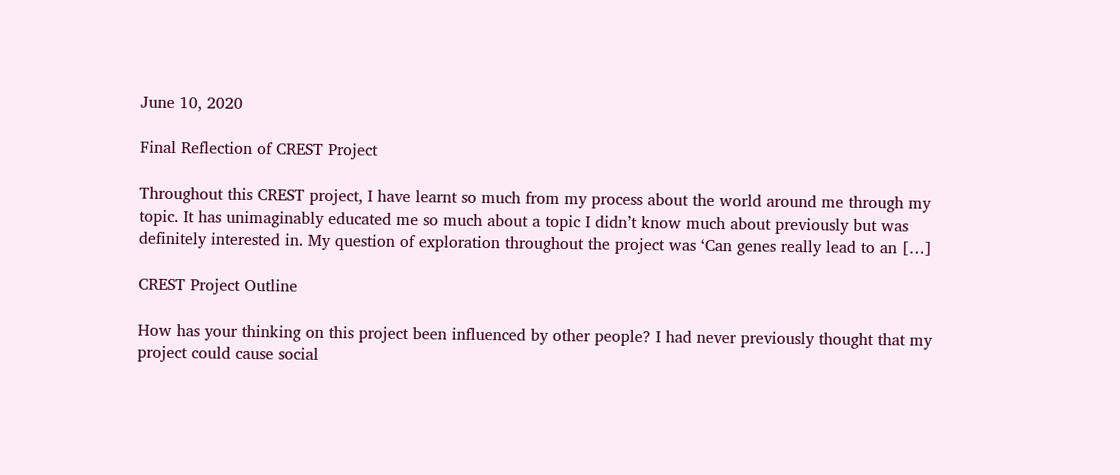June 10, 2020

Final Reflection of CREST Project

Throughout this CREST project, I have learnt so much from my process about the world around me through my topic. It has unimaginably educated me so much about a topic I didn’t know much about previously but was definitely interested in. My question of exploration throughout the project was ‘Can genes really lead to an […]

CREST Project Outline

How has your thinking on this project been influenced by other people? I had never previously thought that my project could cause social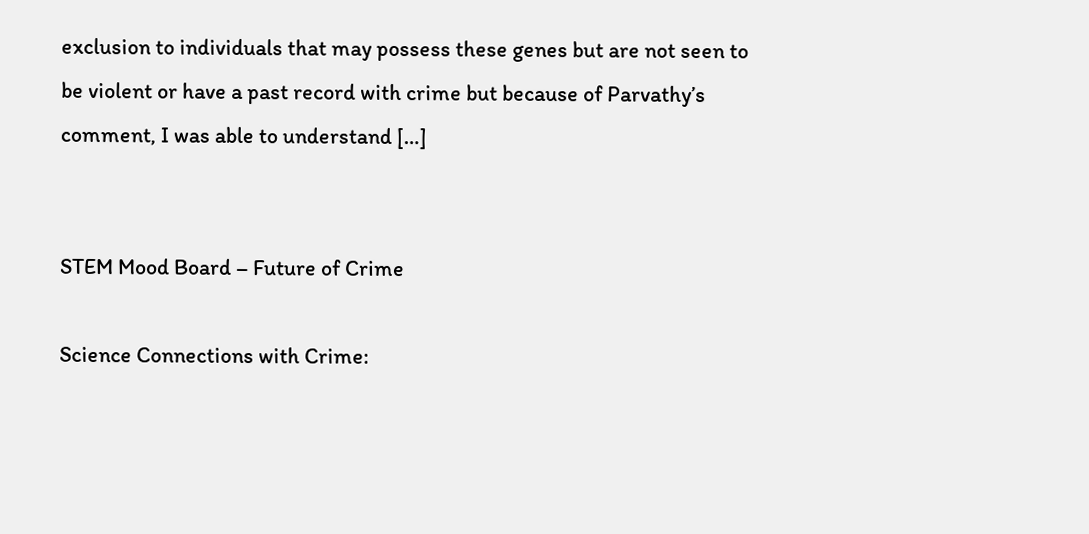exclusion to individuals that may possess these genes but are not seen to be violent or have a past record with crime but because of Parvathy’s comment, I was able to understand […]


STEM Mood Board – Future of Crime

Science Connections with Crime: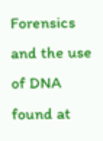Forensics and the use of DNA found at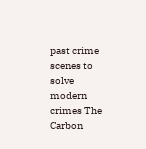past crime scenes to solve modern crimes The Carbon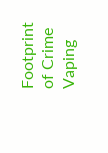Footprint of Crime Vaping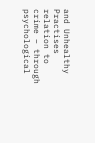and Unhealthy Practises relation to crime – through psychological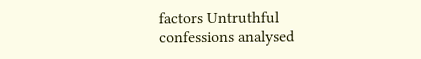factors Untruthful confessions analysed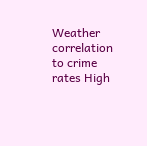Weather correlation to crime rates High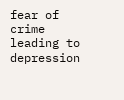fear of crime leading to depression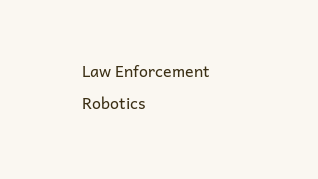Law Enforcement Robotics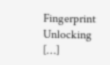Fingerprint Unlocking […]